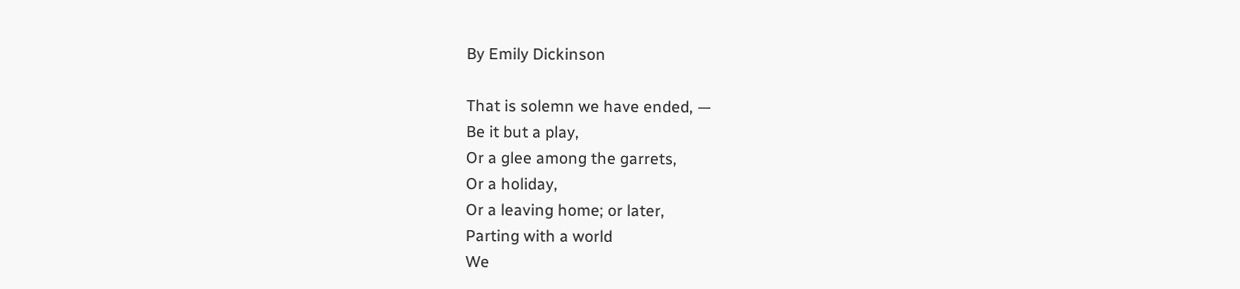By Emily Dickinson

That is solemn we have ended, —
Be it but a play,
Or a glee among the garrets,
Or a holiday,
Or a leaving home; or later,
Parting with a world
We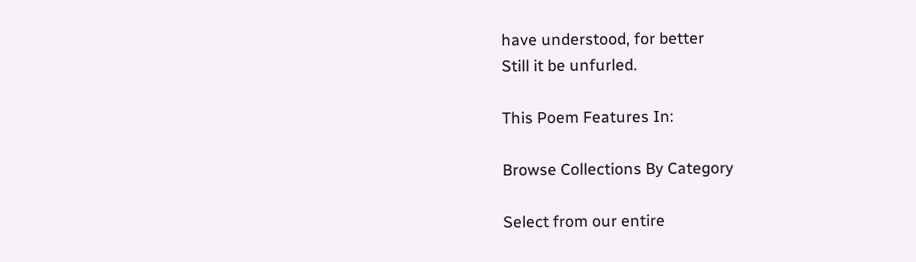have understood, for better
Still it be unfurled.

This Poem Features In:

Browse Collections By Category

Select from our entire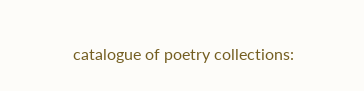catalogue of poetry collections: